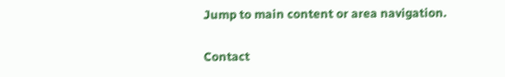Jump to main content or area navigation.

Contact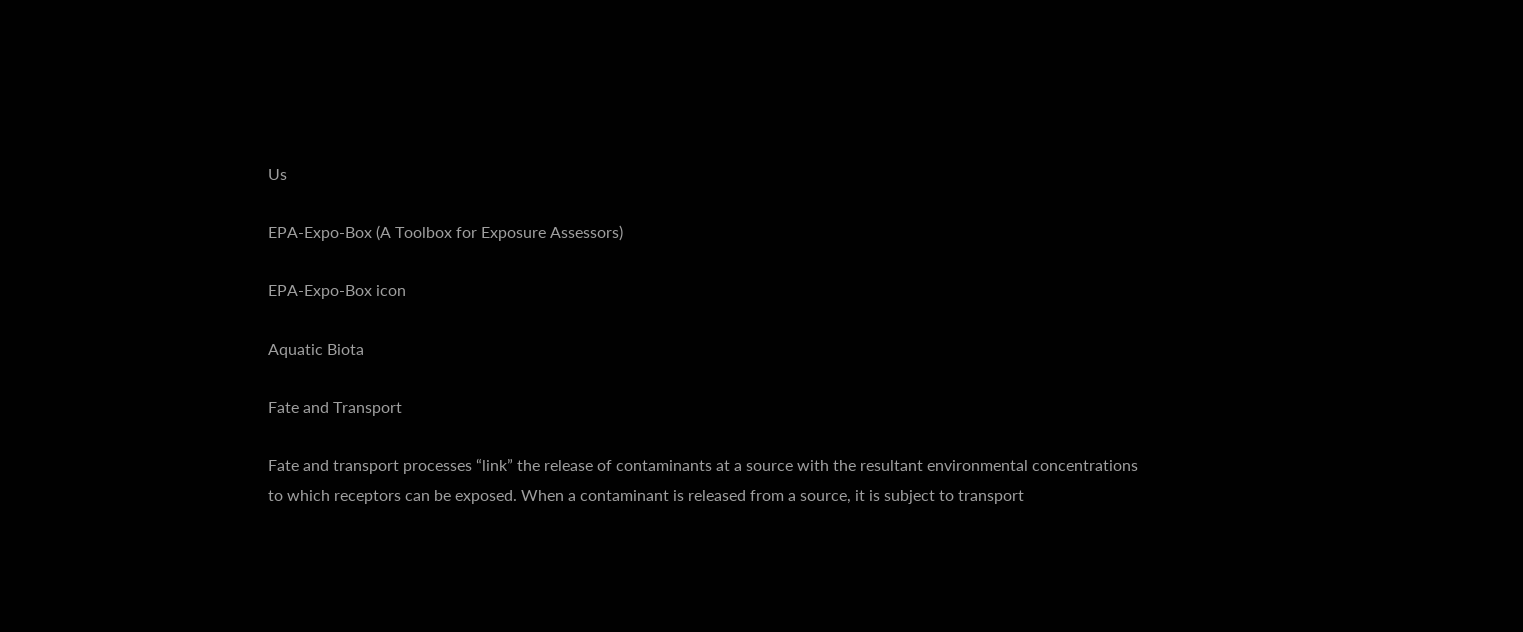Us

EPA-Expo-Box (A Toolbox for Exposure Assessors)

EPA-Expo-Box icon

Aquatic Biota

Fate and Transport

Fate and transport processes “link” the release of contaminants at a source with the resultant environmental concentrations to which receptors can be exposed. When a contaminant is released from a source, it is subject to transport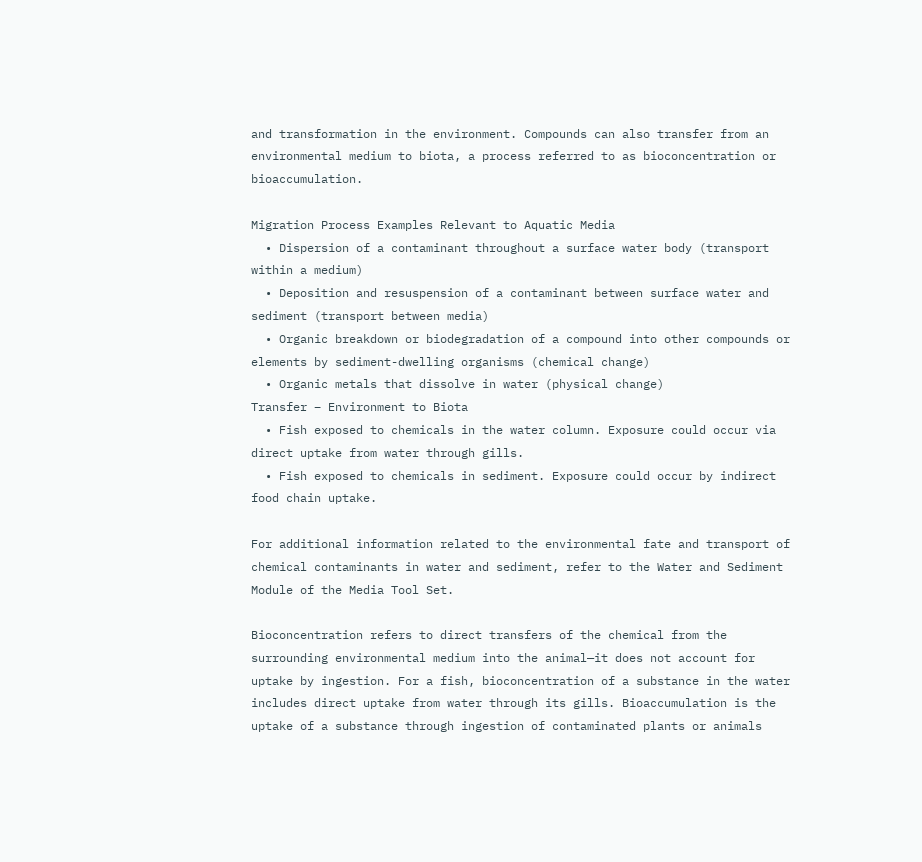and transformation in the environment. Compounds can also transfer from an environmental medium to biota, a process referred to as bioconcentration or bioaccumulation.

Migration Process Examples Relevant to Aquatic Media
  • Dispersion of a contaminant throughout a surface water body (transport within a medium)
  • Deposition and resuspension of a contaminant between surface water and sediment (transport between media)
  • Organic breakdown or biodegradation of a compound into other compounds or elements by sediment-dwelling organisms (chemical change)
  • Organic metals that dissolve in water (physical change)
Transfer – Environment to Biota
  • Fish exposed to chemicals in the water column. Exposure could occur via direct uptake from water through gills.
  • Fish exposed to chemicals in sediment. Exposure could occur by indirect food chain uptake.

For additional information related to the environmental fate and transport of chemical contaminants in water and sediment, refer to the Water and Sediment Module of the Media Tool Set.

Bioconcentration refers to direct transfers of the chemical from the surrounding environmental medium into the animal—it does not account for uptake by ingestion. For a fish, bioconcentration of a substance in the water includes direct uptake from water through its gills. Bioaccumulation is the uptake of a substance through ingestion of contaminated plants or animals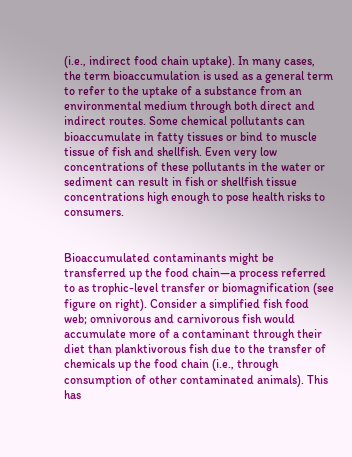(i.e., indirect food chain uptake). In many cases, the term bioaccumulation is used as a general term to refer to the uptake of a substance from an environmental medium through both direct and indirect routes. Some chemical pollutants can bioaccumulate in fatty tissues or bind to muscle tissue of fish and shellfish. Even very low concentrations of these pollutants in the water or sediment can result in fish or shellfish tissue concentrations high enough to pose health risks to consumers.


Bioaccumulated contaminants might be transferred up the food chain—a process referred to as trophic-level transfer or biomagnification (see figure on right). Consider a simplified fish food web; omnivorous and carnivorous fish would accumulate more of a contaminant through their diet than planktivorous fish due to the transfer of chemicals up the food chain (i.e., through consumption of other contaminated animals). This has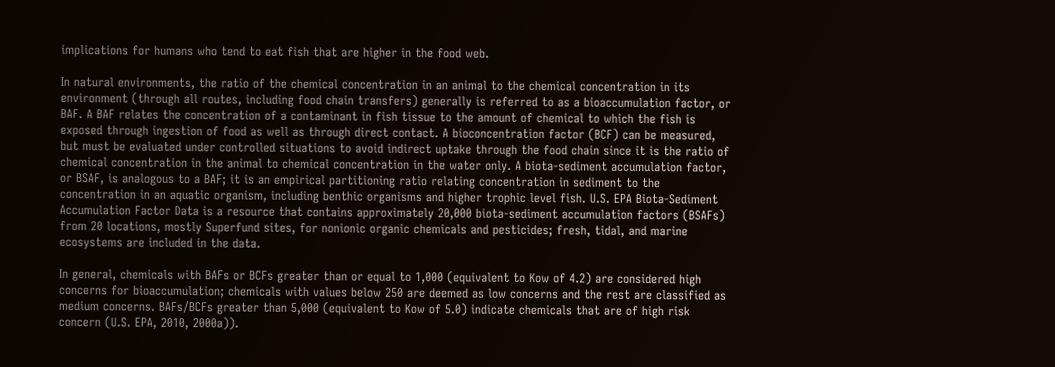implications for humans who tend to eat fish that are higher in the food web.

In natural environments, the ratio of the chemical concentration in an animal to the chemical concentration in its environment (through all routes, including food chain transfers) generally is referred to as a bioaccumulation factor, or BAF. A BAF relates the concentration of a contaminant in fish tissue to the amount of chemical to which the fish is exposed through ingestion of food as well as through direct contact. A bioconcentration factor (BCF) can be measured, but must be evaluated under controlled situations to avoid indirect uptake through the food chain since it is the ratio of chemical concentration in the animal to chemical concentration in the water only. A biota-sediment accumulation factor, or BSAF, is analogous to a BAF; it is an empirical partitioning ratio relating concentration in sediment to the concentration in an aquatic organism, including benthic organisms and higher trophic level fish. U.S. EPA Biota-Sediment Accumulation Factor Data is a resource that contains approximately 20,000 biota-sediment accumulation factors (BSAFs) from 20 locations, mostly Superfund sites, for nonionic organic chemicals and pesticides; fresh, tidal, and marine ecosystems are included in the data.

In general, chemicals with BAFs or BCFs greater than or equal to 1,000 (equivalent to Kow of 4.2) are considered high concerns for bioaccumulation; chemicals with values below 250 are deemed as low concerns and the rest are classified as medium concerns. BAFs/BCFs greater than 5,000 (equivalent to Kow of 5.0) indicate chemicals that are of high risk concern (U.S. EPA, 2010, 2000a)).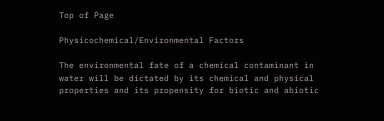Top of Page

Physicochemical/Environmental Factors

The environmental fate of a chemical contaminant in water will be dictated by its chemical and physical properties and its propensity for biotic and abiotic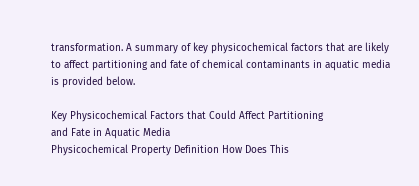transformation. A summary of key physicochemical factors that are likely to affect partitioning and fate of chemical contaminants in aquatic media is provided below.

Key Physicochemical Factors that Could Affect Partitioning
and Fate in Aquatic Media
Physicochemical Property Definition How Does This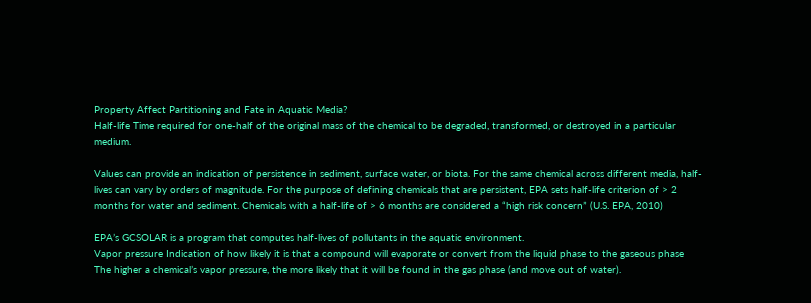Property Affect Partitioning and Fate in Aquatic Media?
Half-life Time required for one-half of the original mass of the chemical to be degraded, transformed, or destroyed in a particular medium.

Values can provide an indication of persistence in sediment, surface water, or biota. For the same chemical across different media, half-lives can vary by orders of magnitude. For the purpose of defining chemicals that are persistent, EPA sets half-life criterion of > 2 months for water and sediment. Chemicals with a half-life of > 6 months are considered a “high risk concern” (U.S. EPA, 2010)

EPA’s GCSOLAR is a program that computes half-lives of pollutants in the aquatic environment.
Vapor pressure Indication of how likely it is that a compound will evaporate or convert from the liquid phase to the gaseous phase The higher a chemical’s vapor pressure, the more likely that it will be found in the gas phase (and move out of water).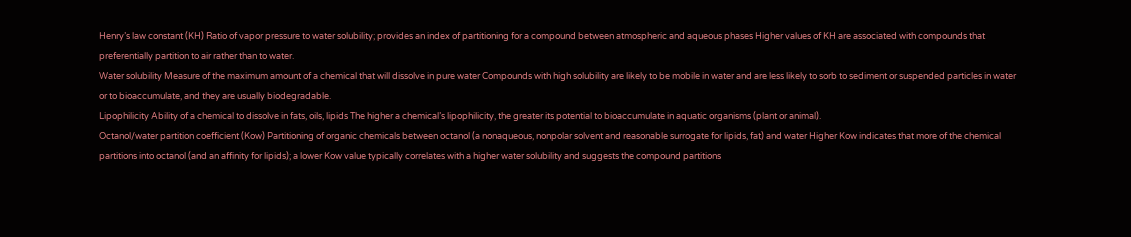Henry’s law constant (KH) Ratio of vapor pressure to water solubility; provides an index of partitioning for a compound between atmospheric and aqueous phases Higher values of KH are associated with compounds that preferentially partition to air rather than to water.
Water solubility Measure of the maximum amount of a chemical that will dissolve in pure water Compounds with high solubility are likely to be mobile in water and are less likely to sorb to sediment or suspended particles in water or to bioaccumulate, and they are usually biodegradable.
Lipophilicity Ability of a chemical to dissolve in fats, oils, lipids The higher a chemical’s lipophilicity, the greater its potential to bioaccumulate in aquatic organisms (plant or animal).
Octanol/water partition coefficient (Kow) Partitioning of organic chemicals between octanol (a nonaqueous, nonpolar solvent and reasonable surrogate for lipids, fat) and water Higher Kow indicates that more of the chemical partitions into octanol (and an affinity for lipids); a lower Kow value typically correlates with a higher water solubility and suggests the compound partitions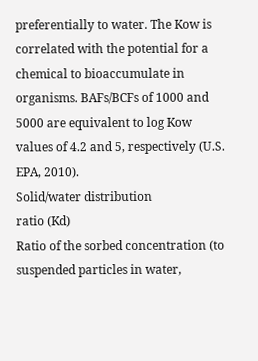preferentially to water. The Kow is correlated with the potential for a chemical to bioaccumulate in organisms. BAFs/BCFs of 1000 and 5000 are equivalent to log Kow values of 4.2 and 5, respectively (U.S. EPA, 2010).
Solid/water distribution
ratio (Kd)
Ratio of the sorbed concentration (to suspended particles in water,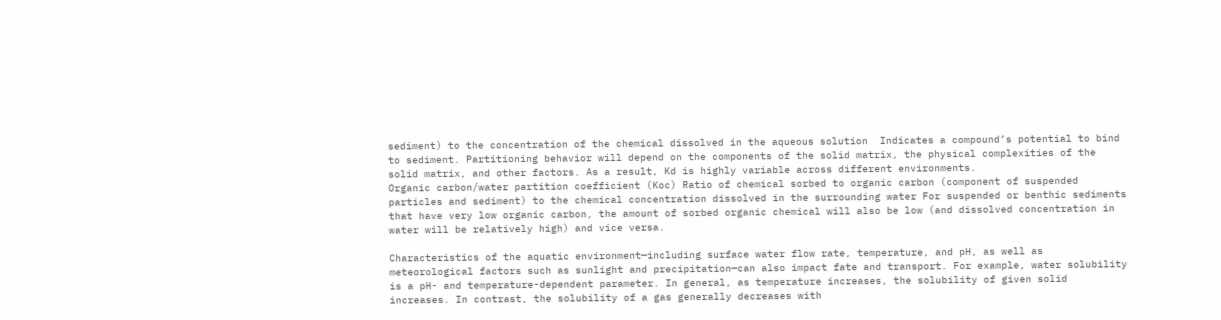sediment) to the concentration of the chemical dissolved in the aqueous solution  Indicates a compound’s potential to bind to sediment. Partitioning behavior will depend on the components of the solid matrix, the physical complexities of the solid matrix, and other factors. As a result, Kd is highly variable across different environments.
Organic carbon/water partition coefficient (Koc) Ratio of chemical sorbed to organic carbon (component of suspended particles and sediment) to the chemical concentration dissolved in the surrounding water For suspended or benthic sediments that have very low organic carbon, the amount of sorbed organic chemical will also be low (and dissolved concentration in water will be relatively high) and vice versa.

Characteristics of the aquatic environment—including surface water flow rate, temperature, and pH, as well as meteorological factors such as sunlight and precipitation—can also impact fate and transport. For example, water solubility is a pH- and temperature-dependent parameter. In general, as temperature increases, the solubility of given solid increases. In contrast, the solubility of a gas generally decreases with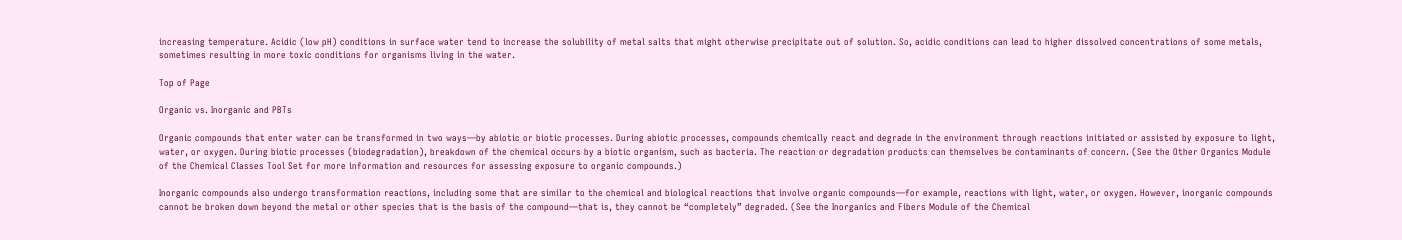increasing temperature. Acidic (low pH) conditions in surface water tend to increase the solubility of metal salts that might otherwise precipitate out of solution. So, acidic conditions can lead to higher dissolved concentrations of some metals, sometimes resulting in more toxic conditions for organisms living in the water.

Top of Page

Organic vs. Inorganic and PBTs

Organic compounds that enter water can be transformed in two ways—by abiotic or biotic processes. During abiotic processes, compounds chemically react and degrade in the environment through reactions initiated or assisted by exposure to light, water, or oxygen. During biotic processes (biodegradation), breakdown of the chemical occurs by a biotic organism, such as bacteria. The reaction or degradation products can themselves be contaminants of concern. (See the Other Organics Module of the Chemical Classes Tool Set for more information and resources for assessing exposure to organic compounds.)

Inorganic compounds also undergo transformation reactions, including some that are similar to the chemical and biological reactions that involve organic compounds—for example, reactions with light, water, or oxygen. However, inorganic compounds cannot be broken down beyond the metal or other species that is the basis of the compound—that is, they cannot be “completely” degraded. (See the Inorganics and Fibers Module of the Chemical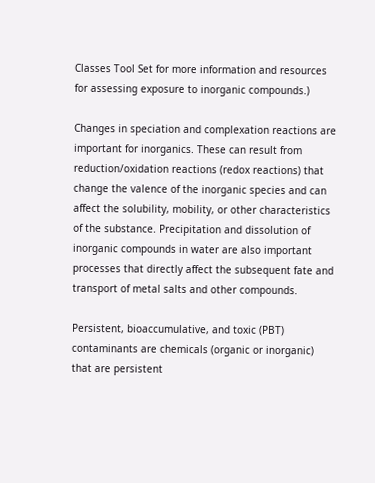Classes Tool Set for more information and resources for assessing exposure to inorganic compounds.)

Changes in speciation and complexation reactions are important for inorganics. These can result from reduction/oxidation reactions (redox reactions) that change the valence of the inorganic species and can affect the solubility, mobility, or other characteristics of the substance. Precipitation and dissolution of inorganic compounds in water are also important processes that directly affect the subsequent fate and transport of metal salts and other compounds.

Persistent, bioaccumulative, and toxic (PBT) contaminants are chemicals (organic or inorganic) that are persistent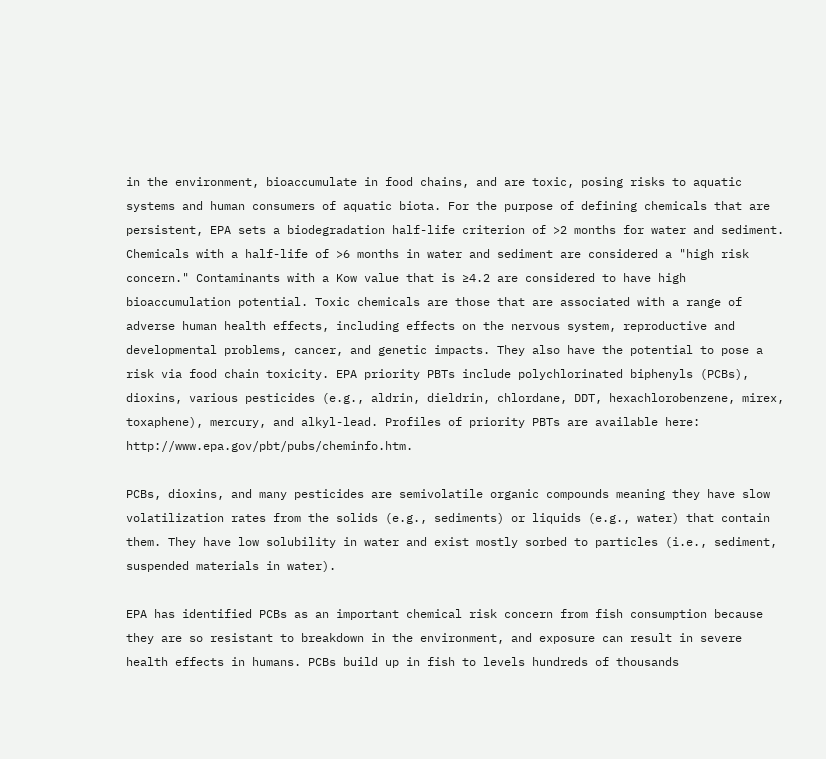in the environment, bioaccumulate in food chains, and are toxic, posing risks to aquatic systems and human consumers of aquatic biota. For the purpose of defining chemicals that are persistent, EPA sets a biodegradation half-life criterion of >2 months for water and sediment. Chemicals with a half-life of >6 months in water and sediment are considered a "high risk concern." Contaminants with a Kow value that is ≥4.2 are considered to have high bioaccumulation potential. Toxic chemicals are those that are associated with a range of adverse human health effects, including effects on the nervous system, reproductive and developmental problems, cancer, and genetic impacts. They also have the potential to pose a risk via food chain toxicity. EPA priority PBTs include polychlorinated biphenyls (PCBs), dioxins, various pesticides (e.g., aldrin, dieldrin, chlordane, DDT, hexachlorobenzene, mirex, toxaphene), mercury, and alkyl-lead. Profiles of priority PBTs are available here: http://www.epa.gov/pbt/pubs/cheminfo.htm.

PCBs, dioxins, and many pesticides are semivolatile organic compounds meaning they have slow volatilization rates from the solids (e.g., sediments) or liquids (e.g., water) that contain them. They have low solubility in water and exist mostly sorbed to particles (i.e., sediment, suspended materials in water).

EPA has identified PCBs as an important chemical risk concern from fish consumption because they are so resistant to breakdown in the environment, and exposure can result in severe health effects in humans. PCBs build up in fish to levels hundreds of thousands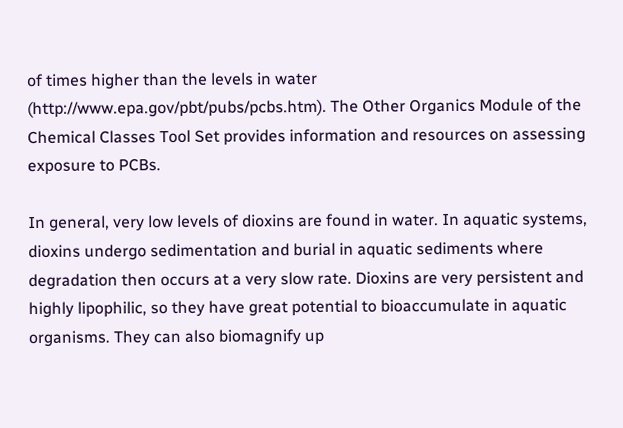of times higher than the levels in water (http://www.epa.gov/pbt/pubs/pcbs.htm). The Other Organics Module of the Chemical Classes Tool Set provides information and resources on assessing exposure to PCBs.

In general, very low levels of dioxins are found in water. In aquatic systems, dioxins undergo sedimentation and burial in aquatic sediments where degradation then occurs at a very slow rate. Dioxins are very persistent and highly lipophilic, so they have great potential to bioaccumulate in aquatic organisms. They can also biomagnify up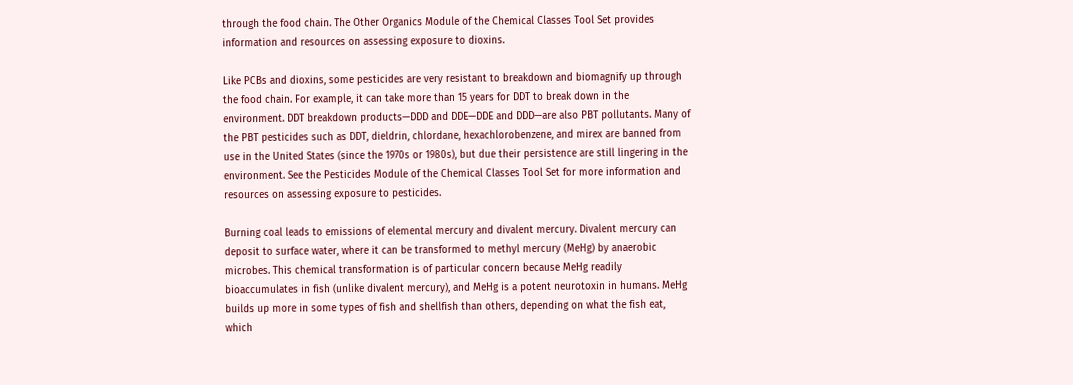through the food chain. The Other Organics Module of the Chemical Classes Tool Set provides information and resources on assessing exposure to dioxins.

Like PCBs and dioxins, some pesticides are very resistant to breakdown and biomagnify up through the food chain. For example, it can take more than 15 years for DDT to break down in the environment. DDT breakdown products—DDD and DDE—DDE and DDD—are also PBT pollutants. Many of the PBT pesticides such as DDT, dieldrin, chlordane, hexachlorobenzene, and mirex are banned from use in the United States (since the 1970s or 1980s), but due their persistence are still lingering in the environment. See the Pesticides Module of the Chemical Classes Tool Set for more information and resources on assessing exposure to pesticides.

Burning coal leads to emissions of elemental mercury and divalent mercury. Divalent mercury can deposit to surface water, where it can be transformed to methyl mercury (MeHg) by anaerobic microbes. This chemical transformation is of particular concern because MeHg readily bioaccumulates in fish (unlike divalent mercury), and MeHg is a potent neurotoxin in humans. MeHg builds up more in some types of fish and shellfish than others, depending on what the fish eat, which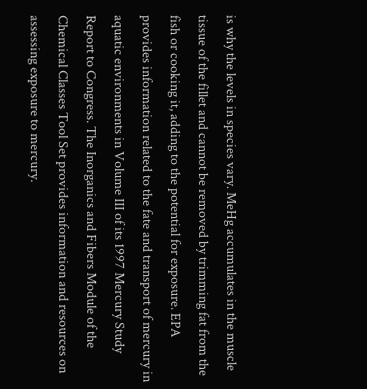is why the levels in species vary. MeHg accumulates in the muscle tissue of the fillet and cannot be removed by trimming fat from the fish or cooking it, adding to the potential for exposure. EPA provides information related to the fate and transport of mercury in aquatic environments in Volume III of its 1997 Mercury Study Report to Congress. The Inorganics and Fibers Module of the Chemical Classes Tool Set provides information and resources on assessing exposure to mercury.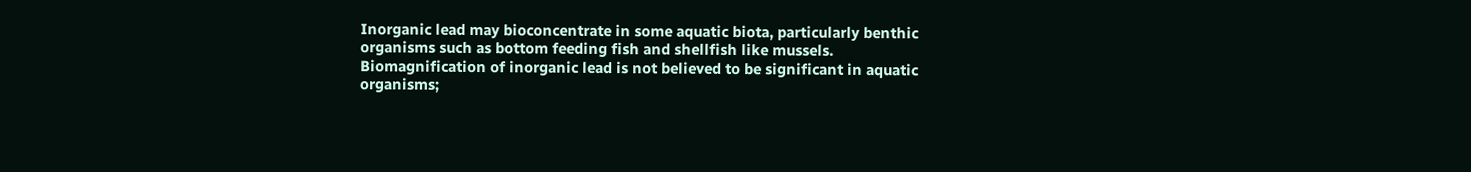Inorganic lead may bioconcentrate in some aquatic biota, particularly benthic organisms such as bottom feeding fish and shellfish like mussels. Biomagnification of inorganic lead is not believed to be significant in aquatic organisms;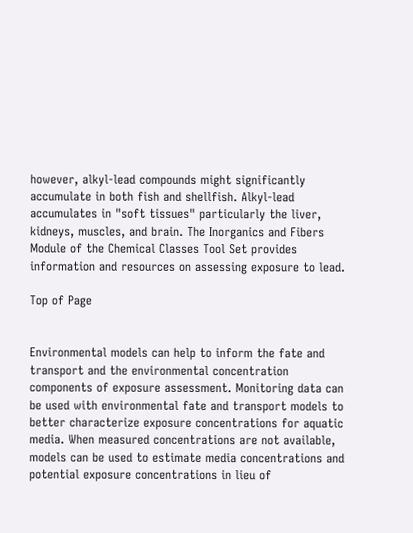however, alkyl-lead compounds might significantly accumulate in both fish and shellfish. Alkyl-lead accumulates in "soft tissues" particularly the liver, kidneys, muscles, and brain. The Inorganics and Fibers Module of the Chemical Classes Tool Set provides information and resources on assessing exposure to lead.

Top of Page


Environmental models can help to inform the fate and transport and the environmental concentration components of exposure assessment. Monitoring data can be used with environmental fate and transport models to better characterize exposure concentrations for aquatic media. When measured concentrations are not available, models can be used to estimate media concentrations and potential exposure concentrations in lieu of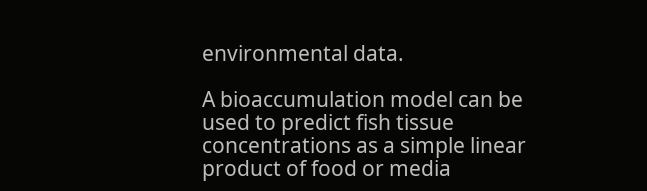environmental data.

A bioaccumulation model can be used to predict fish tissue concentrations as a simple linear product of food or media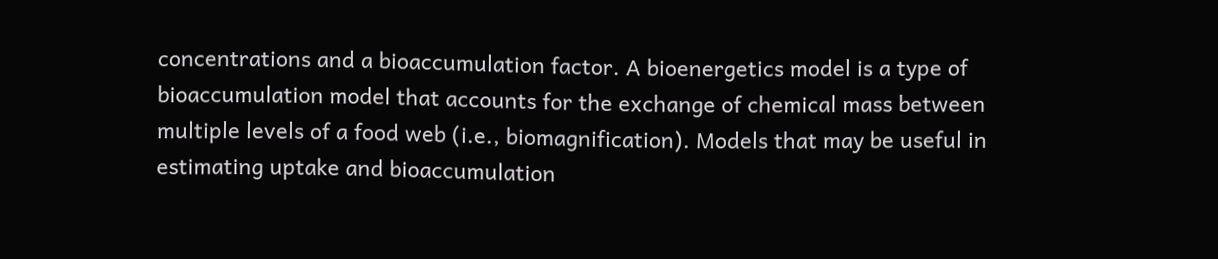concentrations and a bioaccumulation factor. A bioenergetics model is a type of bioaccumulation model that accounts for the exchange of chemical mass between multiple levels of a food web (i.e., biomagnification). Models that may be useful in estimating uptake and bioaccumulation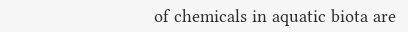of chemicals in aquatic biota are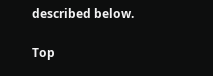described below.

Top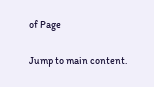of Page

Jump to main content.